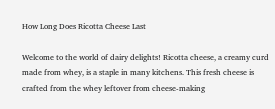How Long Does Ricotta Cheese Last

Welcome to the world of dairy delights! Ricotta cheese, a creamy curd made from whey, is a staple in many kitchens. This fresh cheese is crafted from the whey leftover from cheese-making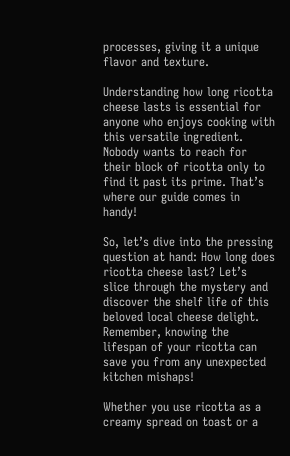processes, giving it a unique flavor and texture.

Understanding how long ricotta cheese lasts is essential for anyone who enjoys cooking with this versatile ingredient. Nobody wants to reach for their block of ricotta only to find it past its prime. That’s where our guide comes in handy!

So, let’s dive into the pressing question at hand: How long does ricotta cheese last? Let’s slice through the mystery and discover the shelf life of this beloved local cheese delight. Remember, knowing the lifespan of your ricotta can save you from any unexpected kitchen mishaps!

Whether you use ricotta as a creamy spread on toast or a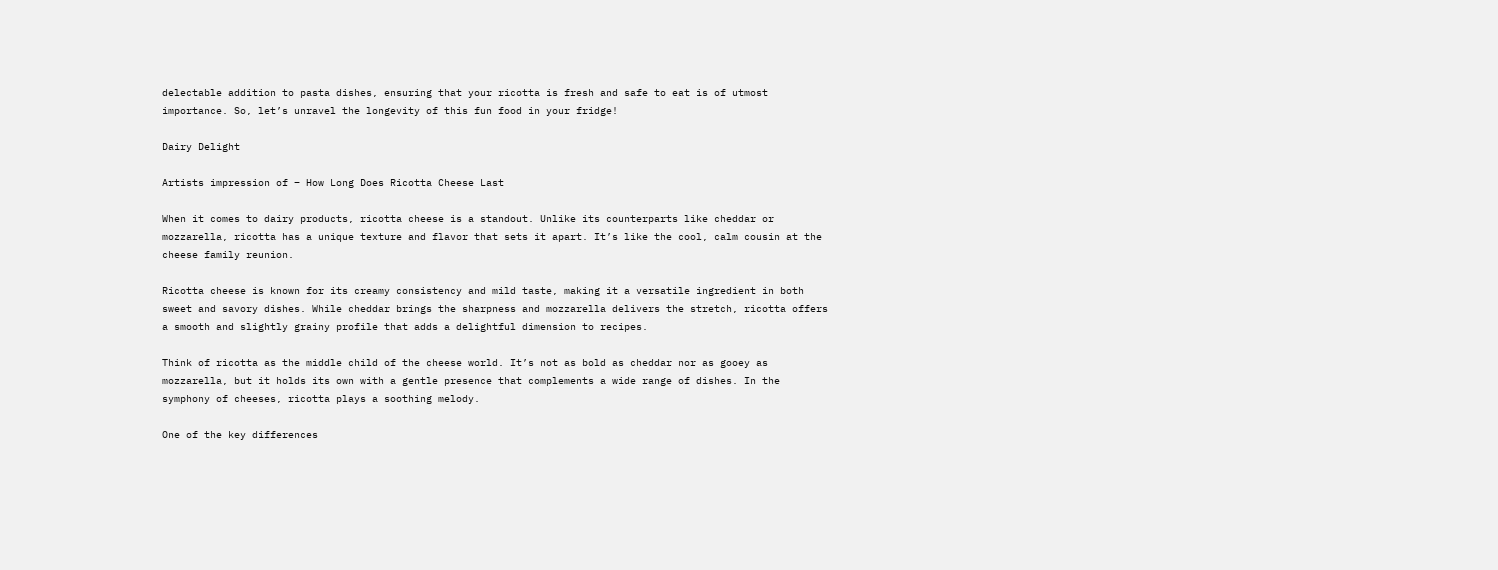delectable addition to pasta dishes, ensuring that your ricotta is fresh and safe to eat is of utmost importance. So, let’s unravel the longevity of this fun food in your fridge!

Dairy Delight

Artists impression of – How Long Does Ricotta Cheese Last

When it comes to dairy products, ricotta cheese is a standout. Unlike its counterparts like cheddar or mozzarella, ricotta has a unique texture and flavor that sets it apart. It’s like the cool, calm cousin at the cheese family reunion.

Ricotta cheese is known for its creamy consistency and mild taste, making it a versatile ingredient in both sweet and savory dishes. While cheddar brings the sharpness and mozzarella delivers the stretch, ricotta offers a smooth and slightly grainy profile that adds a delightful dimension to recipes.

Think of ricotta as the middle child of the cheese world. It’s not as bold as cheddar nor as gooey as mozzarella, but it holds its own with a gentle presence that complements a wide range of dishes. In the symphony of cheeses, ricotta plays a soothing melody.

One of the key differences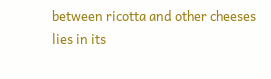between ricotta and other cheeses lies in its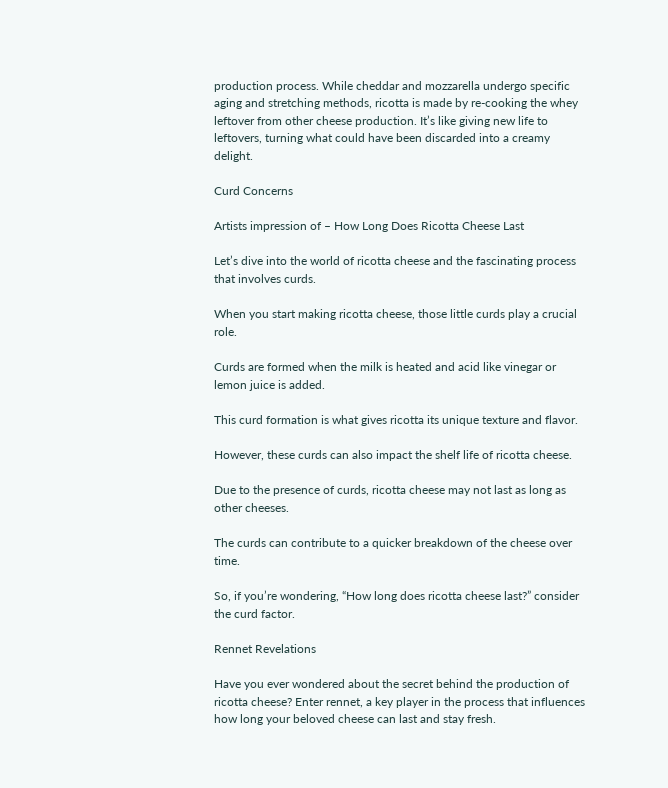production process. While cheddar and mozzarella undergo specific aging and stretching methods, ricotta is made by re-cooking the whey leftover from other cheese production. It’s like giving new life to leftovers, turning what could have been discarded into a creamy delight.

Curd Concerns

Artists impression of – How Long Does Ricotta Cheese Last

Let’s dive into the world of ricotta cheese and the fascinating process that involves curds.

When you start making ricotta cheese, those little curds play a crucial role.

Curds are formed when the milk is heated and acid like vinegar or lemon juice is added.

This curd formation is what gives ricotta its unique texture and flavor.

However, these curds can also impact the shelf life of ricotta cheese.

Due to the presence of curds, ricotta cheese may not last as long as other cheeses.

The curds can contribute to a quicker breakdown of the cheese over time.

So, if you’re wondering, “How long does ricotta cheese last?” consider the curd factor.

Rennet Revelations

Have you ever wondered about the secret behind the production of ricotta cheese? Enter rennet, a key player in the process that influences how long your beloved cheese can last and stay fresh.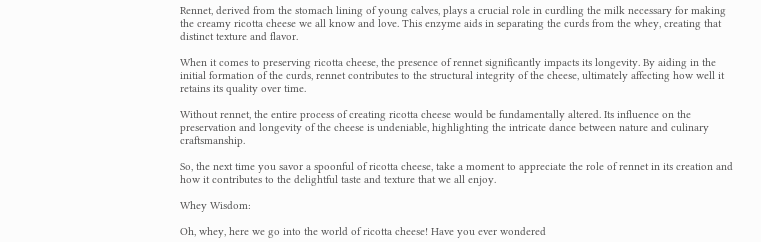Rennet, derived from the stomach lining of young calves, plays a crucial role in curdling the milk necessary for making the creamy ricotta cheese we all know and love. This enzyme aids in separating the curds from the whey, creating that distinct texture and flavor.

When it comes to preserving ricotta cheese, the presence of rennet significantly impacts its longevity. By aiding in the initial formation of the curds, rennet contributes to the structural integrity of the cheese, ultimately affecting how well it retains its quality over time.

Without rennet, the entire process of creating ricotta cheese would be fundamentally altered. Its influence on the preservation and longevity of the cheese is undeniable, highlighting the intricate dance between nature and culinary craftsmanship.

So, the next time you savor a spoonful of ricotta cheese, take a moment to appreciate the role of rennet in its creation and how it contributes to the delightful taste and texture that we all enjoy.

Whey Wisdom:

Oh, whey, here we go into the world of ricotta cheese! Have you ever wondered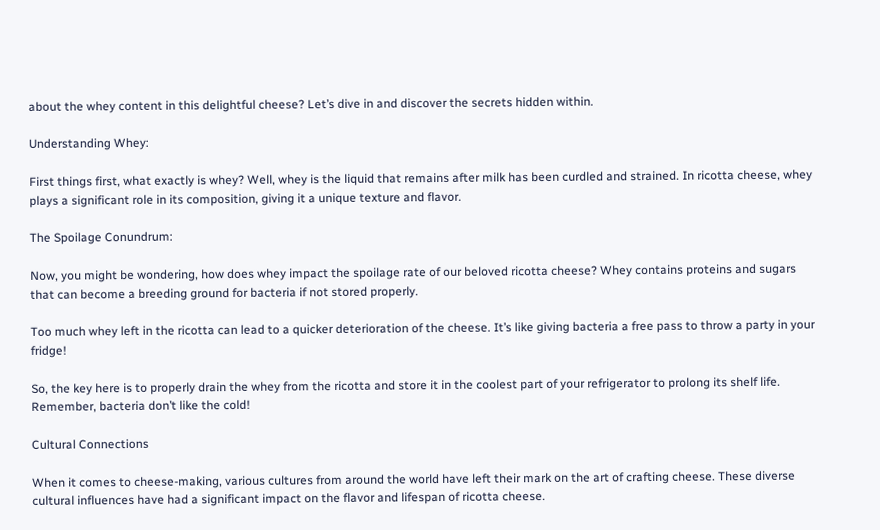about the whey content in this delightful cheese? Let’s dive in and discover the secrets hidden within.

Understanding Whey:

First things first, what exactly is whey? Well, whey is the liquid that remains after milk has been curdled and strained. In ricotta cheese, whey plays a significant role in its composition, giving it a unique texture and flavor.

The Spoilage Conundrum:

Now, you might be wondering, how does whey impact the spoilage rate of our beloved ricotta cheese? Whey contains proteins and sugars that can become a breeding ground for bacteria if not stored properly.

Too much whey left in the ricotta can lead to a quicker deterioration of the cheese. It’s like giving bacteria a free pass to throw a party in your fridge!

So, the key here is to properly drain the whey from the ricotta and store it in the coolest part of your refrigerator to prolong its shelf life. Remember, bacteria don’t like the cold!

Cultural Connections

When it comes to cheese-making, various cultures from around the world have left their mark on the art of crafting cheese. These diverse cultural influences have had a significant impact on the flavor and lifespan of ricotta cheese.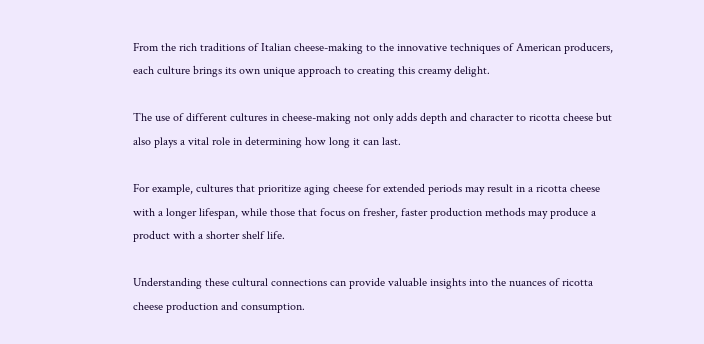From the rich traditions of Italian cheese-making to the innovative techniques of American producers, each culture brings its own unique approach to creating this creamy delight.

The use of different cultures in cheese-making not only adds depth and character to ricotta cheese but also plays a vital role in determining how long it can last.

For example, cultures that prioritize aging cheese for extended periods may result in a ricotta cheese with a longer lifespan, while those that focus on fresher, faster production methods may produce a product with a shorter shelf life.

Understanding these cultural connections can provide valuable insights into the nuances of ricotta cheese production and consumption.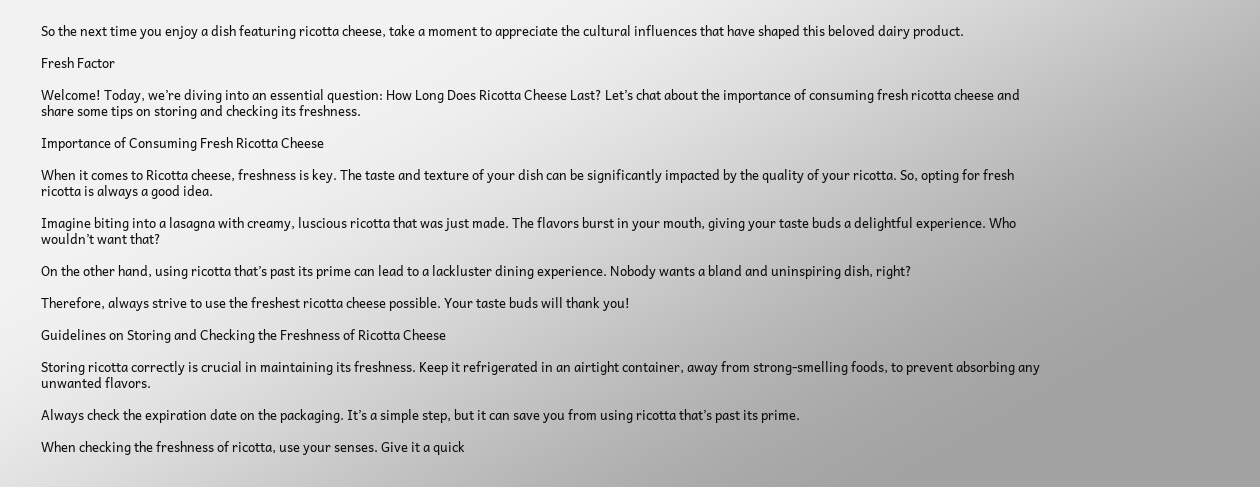So the next time you enjoy a dish featuring ricotta cheese, take a moment to appreciate the cultural influences that have shaped this beloved dairy product.

Fresh Factor

Welcome! Today, we’re diving into an essential question: How Long Does Ricotta Cheese Last? Let’s chat about the importance of consuming fresh ricotta cheese and share some tips on storing and checking its freshness.

Importance of Consuming Fresh Ricotta Cheese

When it comes to Ricotta cheese, freshness is key. The taste and texture of your dish can be significantly impacted by the quality of your ricotta. So, opting for fresh ricotta is always a good idea.

Imagine biting into a lasagna with creamy, luscious ricotta that was just made. The flavors burst in your mouth, giving your taste buds a delightful experience. Who wouldn’t want that?

On the other hand, using ricotta that’s past its prime can lead to a lackluster dining experience. Nobody wants a bland and uninspiring dish, right?

Therefore, always strive to use the freshest ricotta cheese possible. Your taste buds will thank you!

Guidelines on Storing and Checking the Freshness of Ricotta Cheese

Storing ricotta correctly is crucial in maintaining its freshness. Keep it refrigerated in an airtight container, away from strong-smelling foods, to prevent absorbing any unwanted flavors.

Always check the expiration date on the packaging. It’s a simple step, but it can save you from using ricotta that’s past its prime.

When checking the freshness of ricotta, use your senses. Give it a quick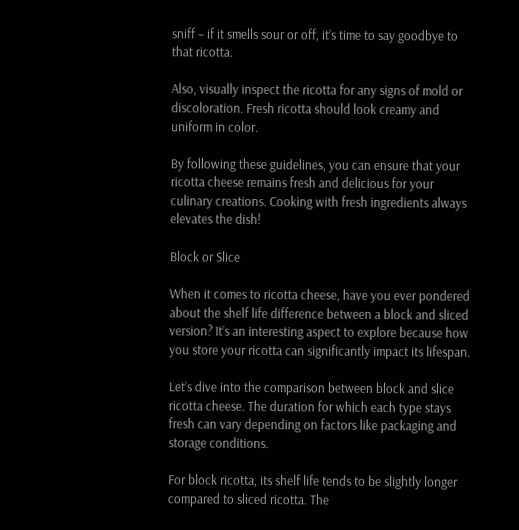sniff – if it smells sour or off, it’s time to say goodbye to that ricotta.

Also, visually inspect the ricotta for any signs of mold or discoloration. Fresh ricotta should look creamy and uniform in color.

By following these guidelines, you can ensure that your ricotta cheese remains fresh and delicious for your culinary creations. Cooking with fresh ingredients always elevates the dish!

Block or Slice

When it comes to ricotta cheese, have you ever pondered about the shelf life difference between a block and sliced version? It’s an interesting aspect to explore because how you store your ricotta can significantly impact its lifespan.

Let’s dive into the comparison between block and slice ricotta cheese. The duration for which each type stays fresh can vary depending on factors like packaging and storage conditions.

For block ricotta, its shelf life tends to be slightly longer compared to sliced ricotta. The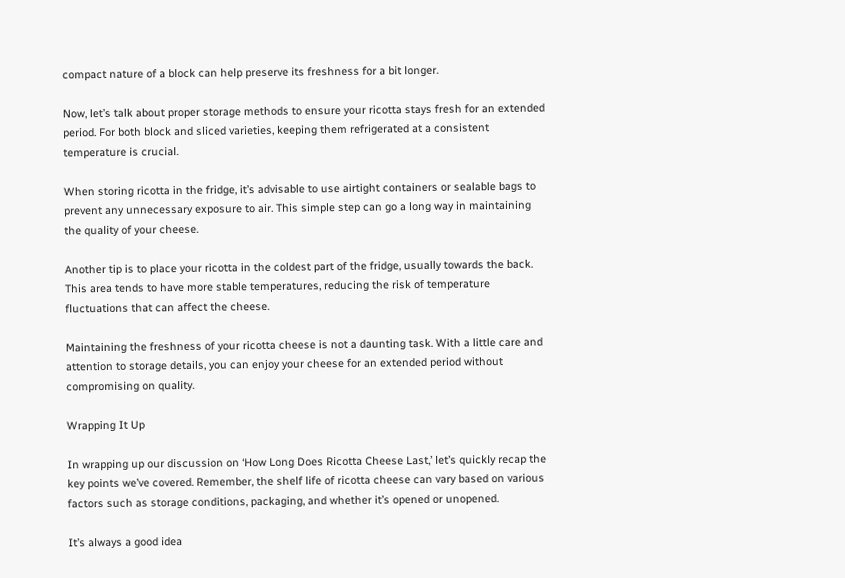compact nature of a block can help preserve its freshness for a bit longer.

Now, let’s talk about proper storage methods to ensure your ricotta stays fresh for an extended period. For both block and sliced varieties, keeping them refrigerated at a consistent temperature is crucial.

When storing ricotta in the fridge, it’s advisable to use airtight containers or sealable bags to prevent any unnecessary exposure to air. This simple step can go a long way in maintaining the quality of your cheese.

Another tip is to place your ricotta in the coldest part of the fridge, usually towards the back. This area tends to have more stable temperatures, reducing the risk of temperature fluctuations that can affect the cheese.

Maintaining the freshness of your ricotta cheese is not a daunting task. With a little care and attention to storage details, you can enjoy your cheese for an extended period without compromising on quality.

Wrapping It Up

In wrapping up our discussion on ‘How Long Does Ricotta Cheese Last,’ let’s quickly recap the key points we’ve covered. Remember, the shelf life of ricotta cheese can vary based on various factors such as storage conditions, packaging, and whether it’s opened or unopened.

It’s always a good idea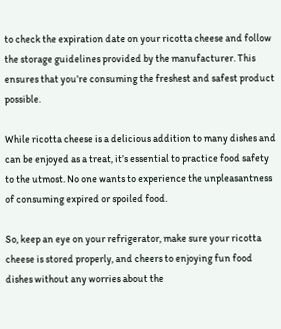to check the expiration date on your ricotta cheese and follow the storage guidelines provided by the manufacturer. This ensures that you’re consuming the freshest and safest product possible.

While ricotta cheese is a delicious addition to many dishes and can be enjoyed as a treat, it’s essential to practice food safety to the utmost. No one wants to experience the unpleasantness of consuming expired or spoiled food.

So, keep an eye on your refrigerator, make sure your ricotta cheese is stored properly, and cheers to enjoying fun food dishes without any worries about the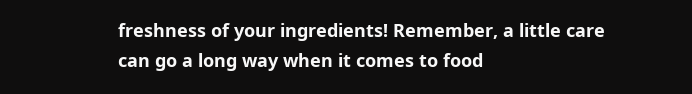freshness of your ingredients! Remember, a little care can go a long way when it comes to food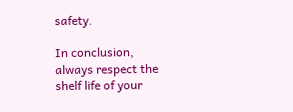safety.

In conclusion, always respect the shelf life of your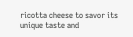ricotta cheese to savor its unique taste and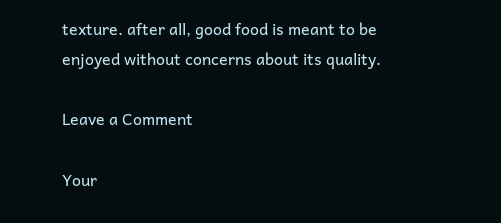texture. after all, good food is meant to be enjoyed without concerns about its quality.

Leave a Comment

Your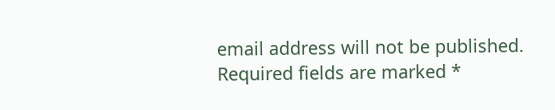email address will not be published. Required fields are marked *